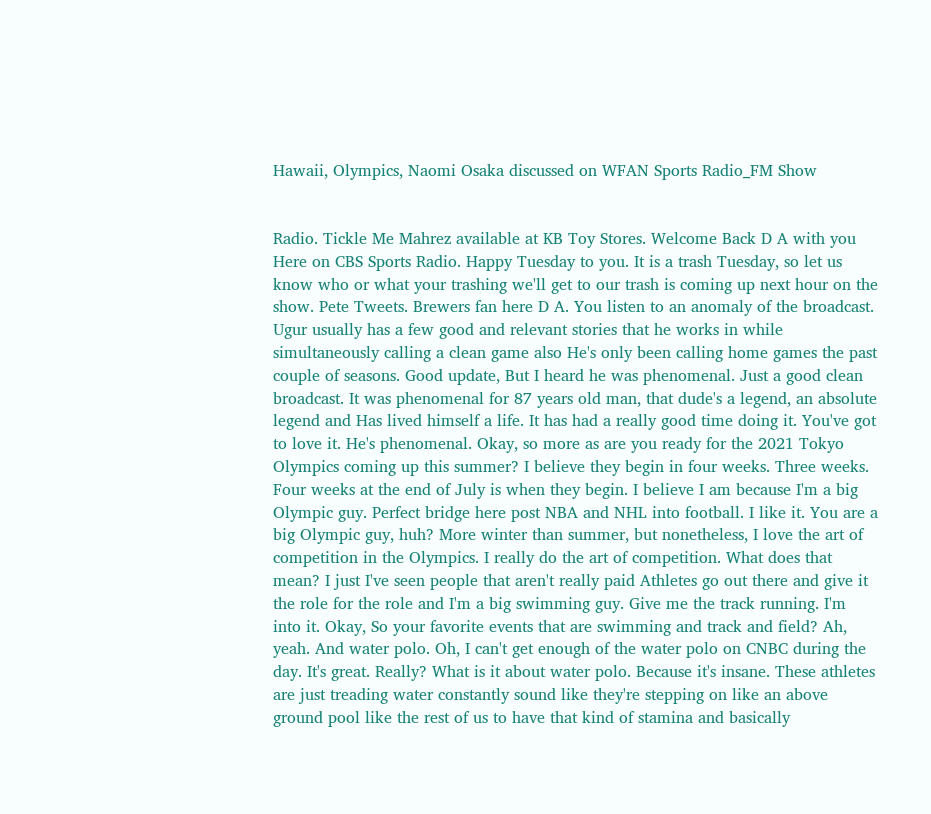Hawaii, Olympics, Naomi Osaka discussed on WFAN Sports Radio_FM Show


Radio. Tickle Me Mahrez available at KB Toy Stores. Welcome Back D A with you Here on CBS Sports Radio. Happy Tuesday to you. It is a trash Tuesday, so let us know who or what your trashing we'll get to our trash is coming up next hour on the show. Pete Tweets. Brewers fan here D A. You listen to an anomaly of the broadcast. Ugur usually has a few good and relevant stories that he works in while simultaneously calling a clean game also He's only been calling home games the past couple of seasons. Good update, But I heard he was phenomenal. Just a good clean broadcast. It was phenomenal for 87 years old man, that dude's a legend, an absolute legend and Has lived himself a life. It has had a really good time doing it. You've got to love it. He's phenomenal. Okay, so more as are you ready for the 2021 Tokyo Olympics coming up this summer? I believe they begin in four weeks. Three weeks. Four weeks at the end of July is when they begin. I believe I am because I'm a big Olympic guy. Perfect bridge here post NBA and NHL into football. I like it. You are a big Olympic guy, huh? More winter than summer, but nonetheless, I love the art of competition in the Olympics. I really do the art of competition. What does that mean? I just I've seen people that aren't really paid Athletes go out there and give it the role for the role and I'm a big swimming guy. Give me the track running. I'm into it. Okay, So your favorite events that are swimming and track and field? Ah, yeah. And water polo. Oh, I can't get enough of the water polo on CNBC during the day. It's great. Really? What is it about water polo. Because it's insane. These athletes are just treading water constantly sound like they're stepping on like an above ground pool like the rest of us to have that kind of stamina and basically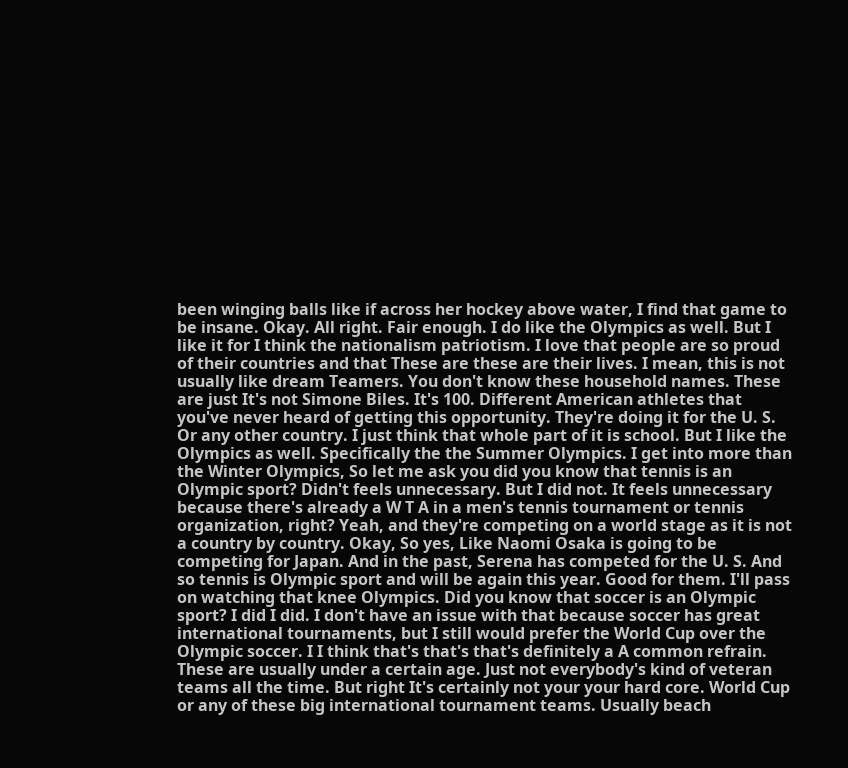been winging balls like if across her hockey above water, I find that game to be insane. Okay. All right. Fair enough. I do like the Olympics as well. But I like it for I think the nationalism patriotism. I love that people are so proud of their countries and that These are these are their lives. I mean, this is not usually like dream Teamers. You don't know these household names. These are just It's not Simone Biles. It's 100. Different American athletes that you've never heard of getting this opportunity. They're doing it for the U. S. Or any other country. I just think that whole part of it is school. But I like the Olympics as well. Specifically the the Summer Olympics. I get into more than the Winter Olympics, So let me ask you did you know that tennis is an Olympic sport? Didn't feels unnecessary. But I did not. It feels unnecessary because there's already a W T A in a men's tennis tournament or tennis organization, right? Yeah, and they're competing on a world stage as it is not a country by country. Okay, So yes, Like Naomi Osaka is going to be competing for Japan. And in the past, Serena has competed for the U. S. And so tennis is Olympic sport and will be again this year. Good for them. I'll pass on watching that knee Olympics. Did you know that soccer is an Olympic sport? I did I did. I don't have an issue with that because soccer has great international tournaments, but I still would prefer the World Cup over the Olympic soccer. I I think that's that's that's definitely a A common refrain. These are usually under a certain age. Just not everybody's kind of veteran teams all the time. But right It's certainly not your your hard core. World Cup or any of these big international tournament teams. Usually beach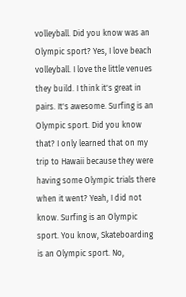volleyball. Did you know was an Olympic sport? Yes, I love beach volleyball. I love the little venues they build. I think it's great in pairs. It's awesome. Surfing is an Olympic sport. Did you know that? I only learned that on my trip to Hawaii because they were having some Olympic trials there when it went? Yeah, I did not know. Surfing is an Olympic sport. You know, Skateboarding is an Olympic sport. No,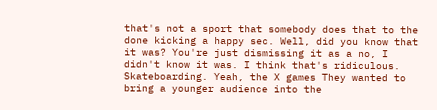that's not a sport that somebody does that to the done kicking a happy sec. Well, did you know that it was? You're just dismissing it as a no, I didn't know it was. I think that's ridiculous. Skateboarding. Yeah, the X games They wanted to bring a younger audience into the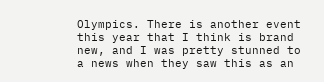Olympics. There is another event this year that I think is brand new, and I was pretty stunned to a news when they saw this as an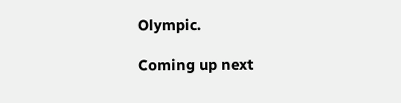Olympic.

Coming up next